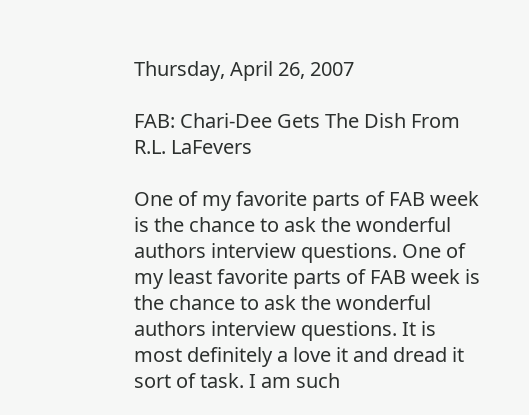Thursday, April 26, 2007

FAB: Chari-Dee Gets The Dish From R.L. LaFevers

One of my favorite parts of FAB week is the chance to ask the wonderful authors interview questions. One of my least favorite parts of FAB week is the chance to ask the wonderful authors interview questions. It is most definitely a love it and dread it sort of task. I am such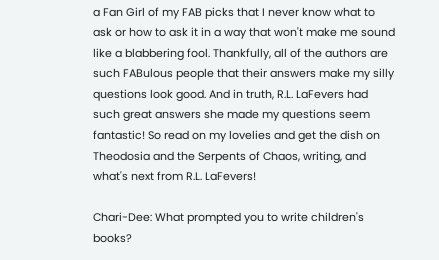a Fan Girl of my FAB picks that I never know what to ask or how to ask it in a way that won't make me sound like a blabbering fool. Thankfully, all of the authors are such FABulous people that their answers make my silly questions look good. And in truth, R.L. LaFevers had such great answers she made my questions seem fantastic! So read on my lovelies and get the dish on Theodosia and the Serpents of Chaos, writing, and what's next from R.L. LaFevers!

Chari-Dee: What prompted you to write children's books?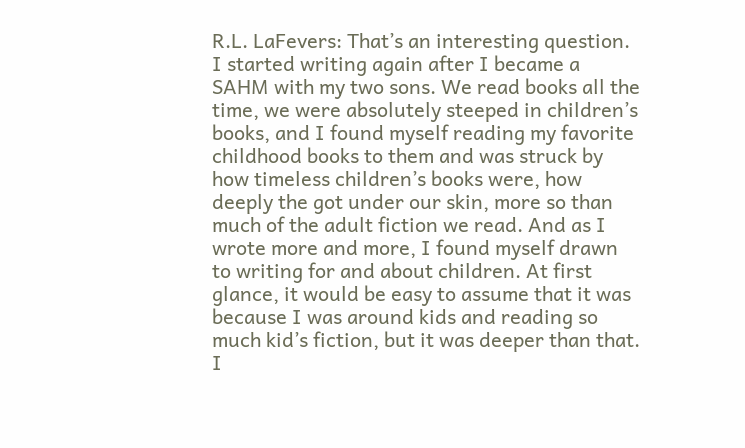R.L. LaFevers: That’s an interesting question. I started writing again after I became a SAHM with my two sons. We read books all the time, we were absolutely steeped in children’s books, and I found myself reading my favorite childhood books to them and was struck by how timeless children’s books were, how deeply the got under our skin, more so than much of the adult fiction we read. And as I wrote more and more, I found myself drawn to writing for and about children. At first glance, it would be easy to assume that it was because I was around kids and reading so much kid’s fiction, but it was deeper than that. I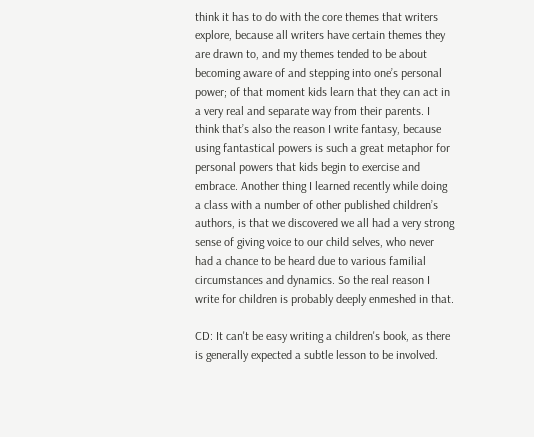think it has to do with the core themes that writers explore, because all writers have certain themes they are drawn to, and my themes tended to be about becoming aware of and stepping into one’s personal power; of that moment kids learn that they can act in a very real and separate way from their parents. I think that’s also the reason I write fantasy, because using fantastical powers is such a great metaphor for personal powers that kids begin to exercise and embrace. Another thing I learned recently while doing a class with a number of other published children’s authors, is that we discovered we all had a very strong sense of giving voice to our child selves, who never had a chance to be heard due to various familial circumstances and dynamics. So the real reason I write for children is probably deeply enmeshed in that.

CD: It can't be easy writing a children's book, as there is generally expected a subtle lesson to be involved.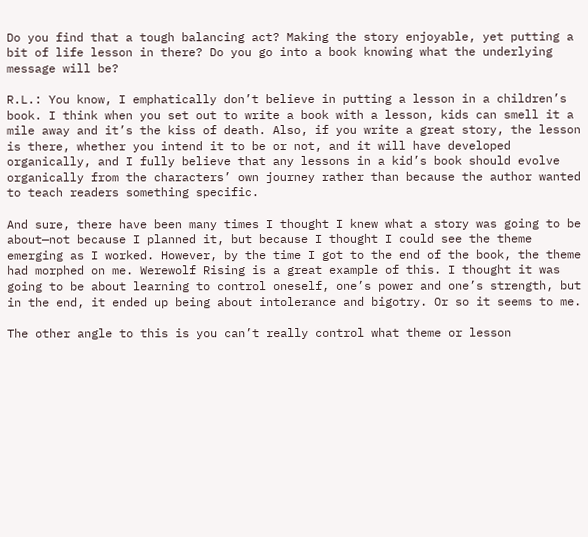Do you find that a tough balancing act? Making the story enjoyable, yet putting a bit of life lesson in there? Do you go into a book knowing what the underlying message will be?

R.L.: You know, I emphatically don’t believe in putting a lesson in a children’s book. I think when you set out to write a book with a lesson, kids can smell it a mile away and it’s the kiss of death. Also, if you write a great story, the lesson is there, whether you intend it to be or not, and it will have developed organically, and I fully believe that any lessons in a kid’s book should evolve organically from the characters’ own journey rather than because the author wanted to teach readers something specific.

And sure, there have been many times I thought I knew what a story was going to be about—not because I planned it, but because I thought I could see the theme emerging as I worked. However, by the time I got to the end of the book, the theme had morphed on me. Werewolf Rising is a great example of this. I thought it was going to be about learning to control oneself, one’s power and one’s strength, but in the end, it ended up being about intolerance and bigotry. Or so it seems to me.

The other angle to this is you can’t really control what theme or lesson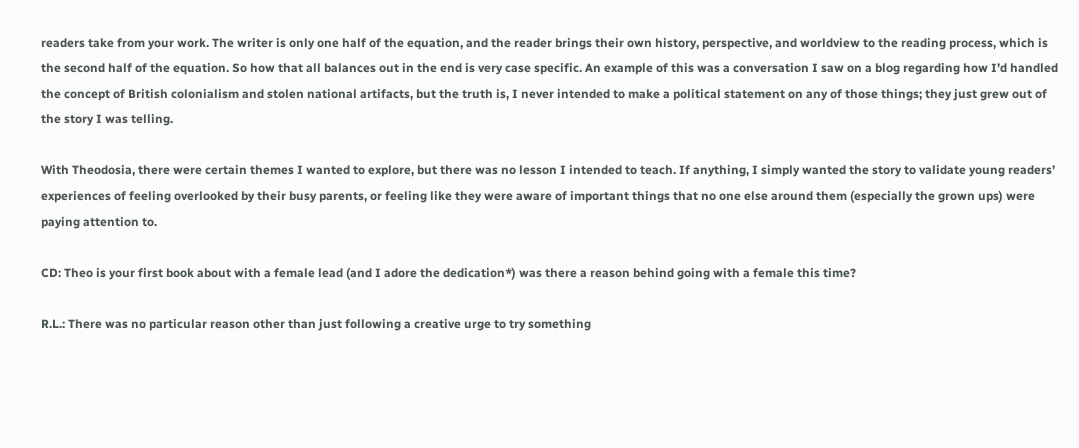readers take from your work. The writer is only one half of the equation, and the reader brings their own history, perspective, and worldview to the reading process, which is the second half of the equation. So how that all balances out in the end is very case specific. An example of this was a conversation I saw on a blog regarding how I’d handled the concept of British colonialism and stolen national artifacts, but the truth is, I never intended to make a political statement on any of those things; they just grew out of the story I was telling.

With Theodosia, there were certain themes I wanted to explore, but there was no lesson I intended to teach. If anything, I simply wanted the story to validate young readers’ experiences of feeling overlooked by their busy parents, or feeling like they were aware of important things that no one else around them (especially the grown ups) were paying attention to.

CD: Theo is your first book about with a female lead (and I adore the dedication*) was there a reason behind going with a female this time?

R.L.: There was no particular reason other than just following a creative urge to try something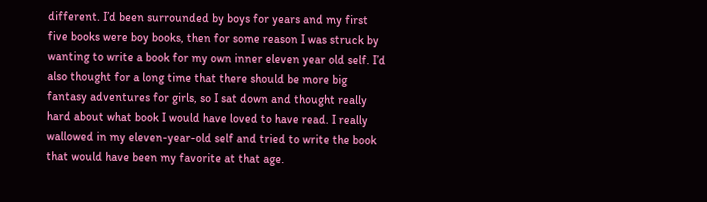different. I’d been surrounded by boys for years and my first five books were boy books, then for some reason I was struck by wanting to write a book for my own inner eleven year old self. I’d also thought for a long time that there should be more big fantasy adventures for girls, so I sat down and thought really hard about what book I would have loved to have read. I really wallowed in my eleven-year-old self and tried to write the book that would have been my favorite at that age.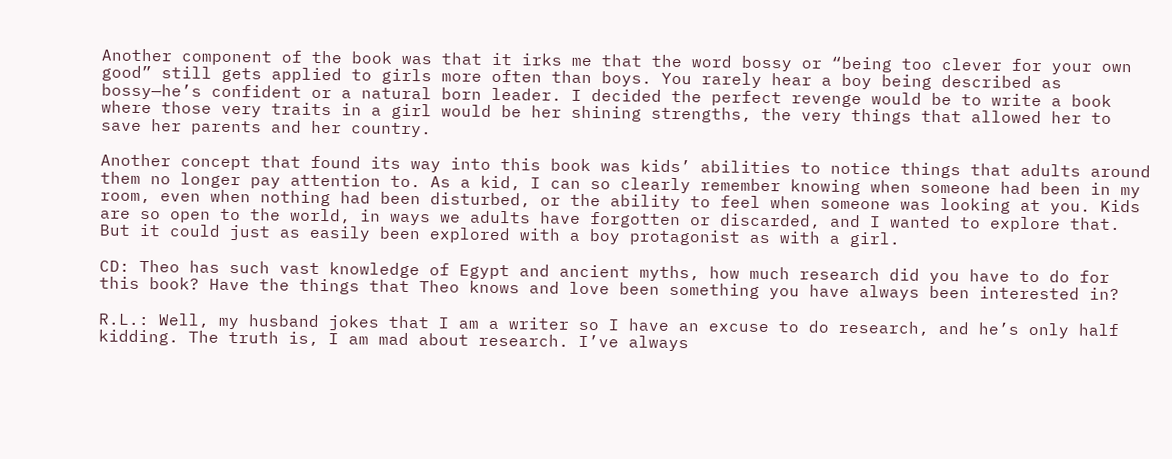Another component of the book was that it irks me that the word bossy or “being too clever for your own good” still gets applied to girls more often than boys. You rarely hear a boy being described as bossy—he’s confident or a natural born leader. I decided the perfect revenge would be to write a book where those very traits in a girl would be her shining strengths, the very things that allowed her to save her parents and her country.

Another concept that found its way into this book was kids’ abilities to notice things that adults around them no longer pay attention to. As a kid, I can so clearly remember knowing when someone had been in my room, even when nothing had been disturbed, or the ability to feel when someone was looking at you. Kids are so open to the world, in ways we adults have forgotten or discarded, and I wanted to explore that. But it could just as easily been explored with a boy protagonist as with a girl.

CD: Theo has such vast knowledge of Egypt and ancient myths, how much research did you have to do for this book? Have the things that Theo knows and love been something you have always been interested in?

R.L.: Well, my husband jokes that I am a writer so I have an excuse to do research, and he’s only half kidding. The truth is, I am mad about research. I’ve always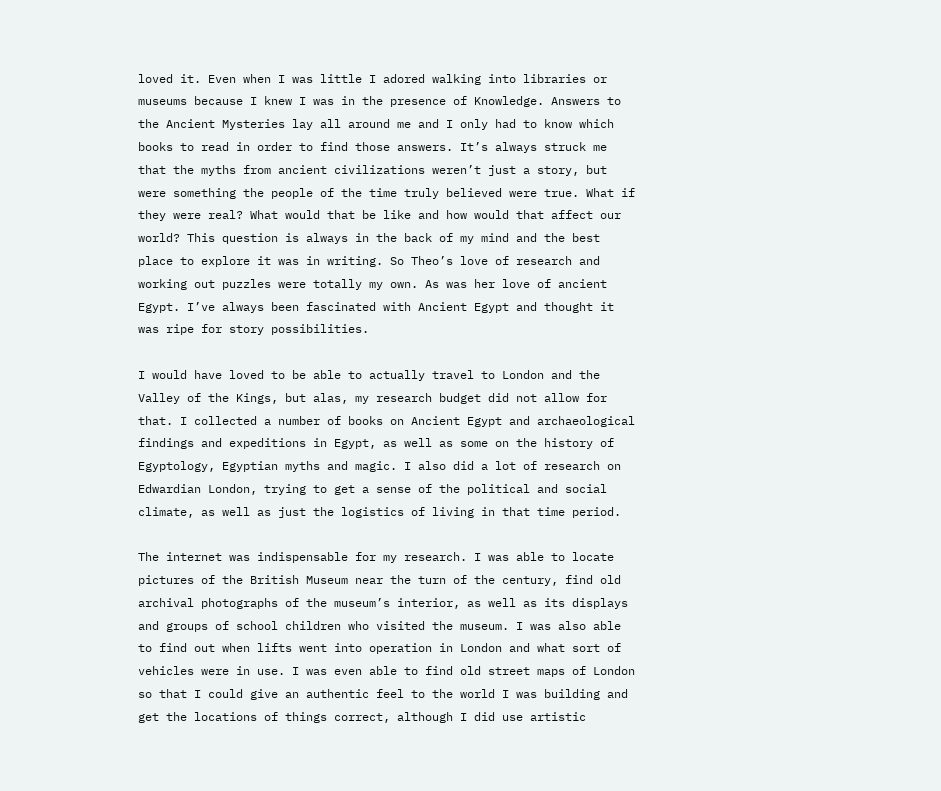loved it. Even when I was little I adored walking into libraries or museums because I knew I was in the presence of Knowledge. Answers to the Ancient Mysteries lay all around me and I only had to know which books to read in order to find those answers. It’s always struck me that the myths from ancient civilizations weren’t just a story, but were something the people of the time truly believed were true. What if they were real? What would that be like and how would that affect our world? This question is always in the back of my mind and the best place to explore it was in writing. So Theo’s love of research and working out puzzles were totally my own. As was her love of ancient Egypt. I’ve always been fascinated with Ancient Egypt and thought it was ripe for story possibilities.

I would have loved to be able to actually travel to London and the Valley of the Kings, but alas, my research budget did not allow for that. I collected a number of books on Ancient Egypt and archaeological findings and expeditions in Egypt, as well as some on the history of Egyptology, Egyptian myths and magic. I also did a lot of research on Edwardian London, trying to get a sense of the political and social climate, as well as just the logistics of living in that time period.

The internet was indispensable for my research. I was able to locate pictures of the British Museum near the turn of the century, find old archival photographs of the museum’s interior, as well as its displays and groups of school children who visited the museum. I was also able to find out when lifts went into operation in London and what sort of vehicles were in use. I was even able to find old street maps of London so that I could give an authentic feel to the world I was building and get the locations of things correct, although I did use artistic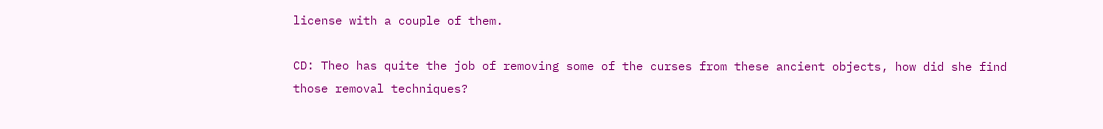license with a couple of them.

CD: Theo has quite the job of removing some of the curses from these ancient objects, how did she find those removal techniques?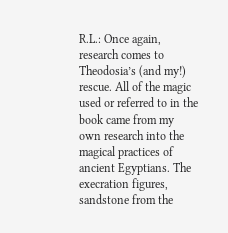R.L.: Once again, research comes to Theodosia’s (and my!) rescue. All of the magic used or referred to in the book came from my own research into the magical practices of ancient Egyptians. The execration figures, sandstone from the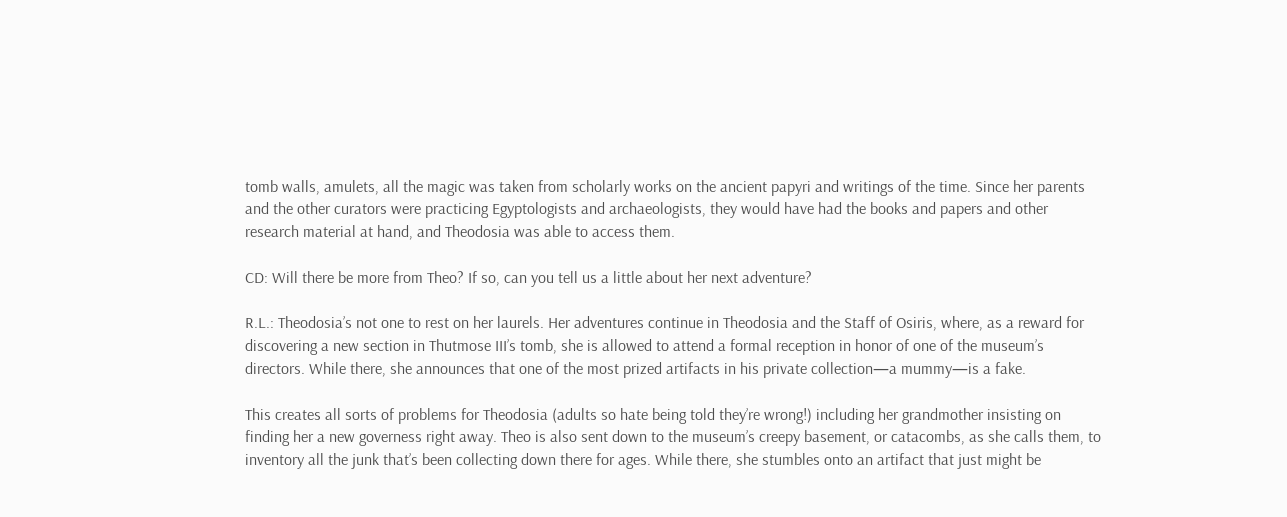tomb walls, amulets, all the magic was taken from scholarly works on the ancient papyri and writings of the time. Since her parents and the other curators were practicing Egyptologists and archaeologists, they would have had the books and papers and other research material at hand, and Theodosia was able to access them.

CD: Will there be more from Theo? If so, can you tell us a little about her next adventure?

R.L.: Theodosia’s not one to rest on her laurels. Her adventures continue in Theodosia and the Staff of Osiris, where, as a reward for discovering a new section in Thutmose III’s tomb, she is allowed to attend a formal reception in honor of one of the museum’s directors. While there, she announces that one of the most prized artifacts in his private collection—a mummy—is a fake.

This creates all sorts of problems for Theodosia (adults so hate being told they’re wrong!) including her grandmother insisting on finding her a new governess right away. Theo is also sent down to the museum’s creepy basement, or catacombs, as she calls them, to inventory all the junk that’s been collecting down there for ages. While there, she stumbles onto an artifact that just might be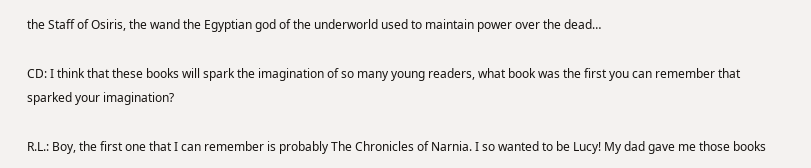the Staff of Osiris, the wand the Egyptian god of the underworld used to maintain power over the dead…

CD: I think that these books will spark the imagination of so many young readers, what book was the first you can remember that sparked your imagination?

R.L.: Boy, the first one that I can remember is probably The Chronicles of Narnia. I so wanted to be Lucy! My dad gave me those books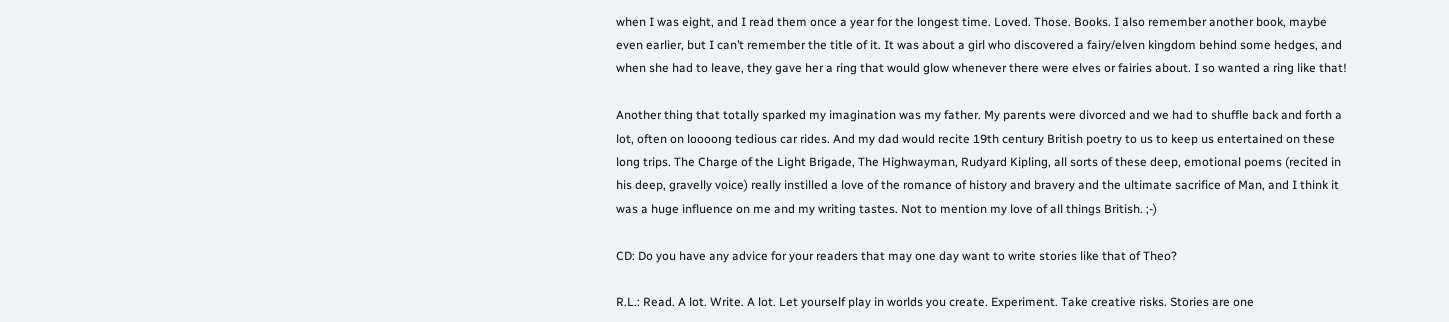when I was eight, and I read them once a year for the longest time. Loved. Those. Books. I also remember another book, maybe even earlier, but I can’t remember the title of it. It was about a girl who discovered a fairy/elven kingdom behind some hedges, and when she had to leave, they gave her a ring that would glow whenever there were elves or fairies about. I so wanted a ring like that!

Another thing that totally sparked my imagination was my father. My parents were divorced and we had to shuffle back and forth a lot, often on loooong tedious car rides. And my dad would recite 19th century British poetry to us to keep us entertained on these long trips. The Charge of the Light Brigade, The Highwayman, Rudyard Kipling, all sorts of these deep, emotional poems (recited in his deep, gravelly voice) really instilled a love of the romance of history and bravery and the ultimate sacrifice of Man, and I think it was a huge influence on me and my writing tastes. Not to mention my love of all things British. ;-)

CD: Do you have any advice for your readers that may one day want to write stories like that of Theo?

R.L.: Read. A lot. Write. A lot. Let yourself play in worlds you create. Experiment. Take creative risks. Stories are one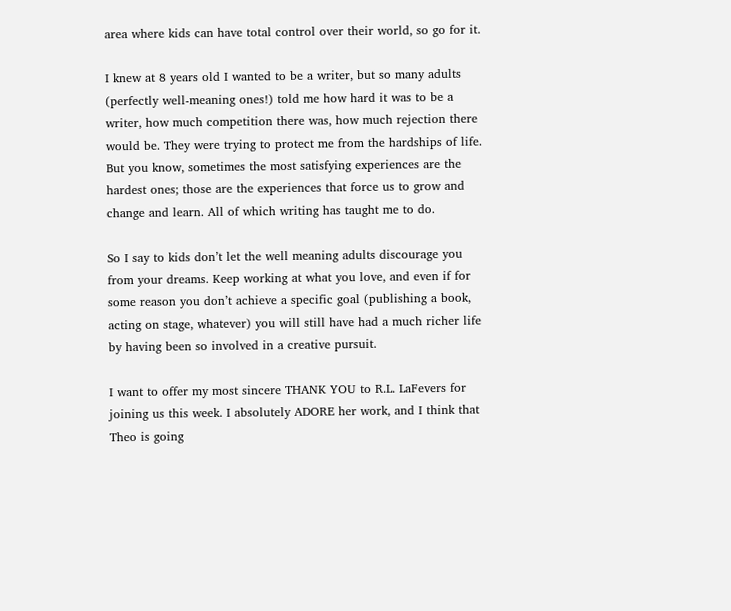area where kids can have total control over their world, so go for it.

I knew at 8 years old I wanted to be a writer, but so many adults (perfectly well-meaning ones!) told me how hard it was to be a writer, how much competition there was, how much rejection there would be. They were trying to protect me from the hardships of life. But you know, sometimes the most satisfying experiences are the hardest ones; those are the experiences that force us to grow and change and learn. All of which writing has taught me to do.

So I say to kids don’t let the well meaning adults discourage you from your dreams. Keep working at what you love, and even if for some reason you don’t achieve a specific goal (publishing a book, acting on stage, whatever) you will still have had a much richer life by having been so involved in a creative pursuit.

I want to offer my most sincere THANK YOU to R.L. LaFevers for joining us this week. I absolutely ADORE her work, and I think that Theo is going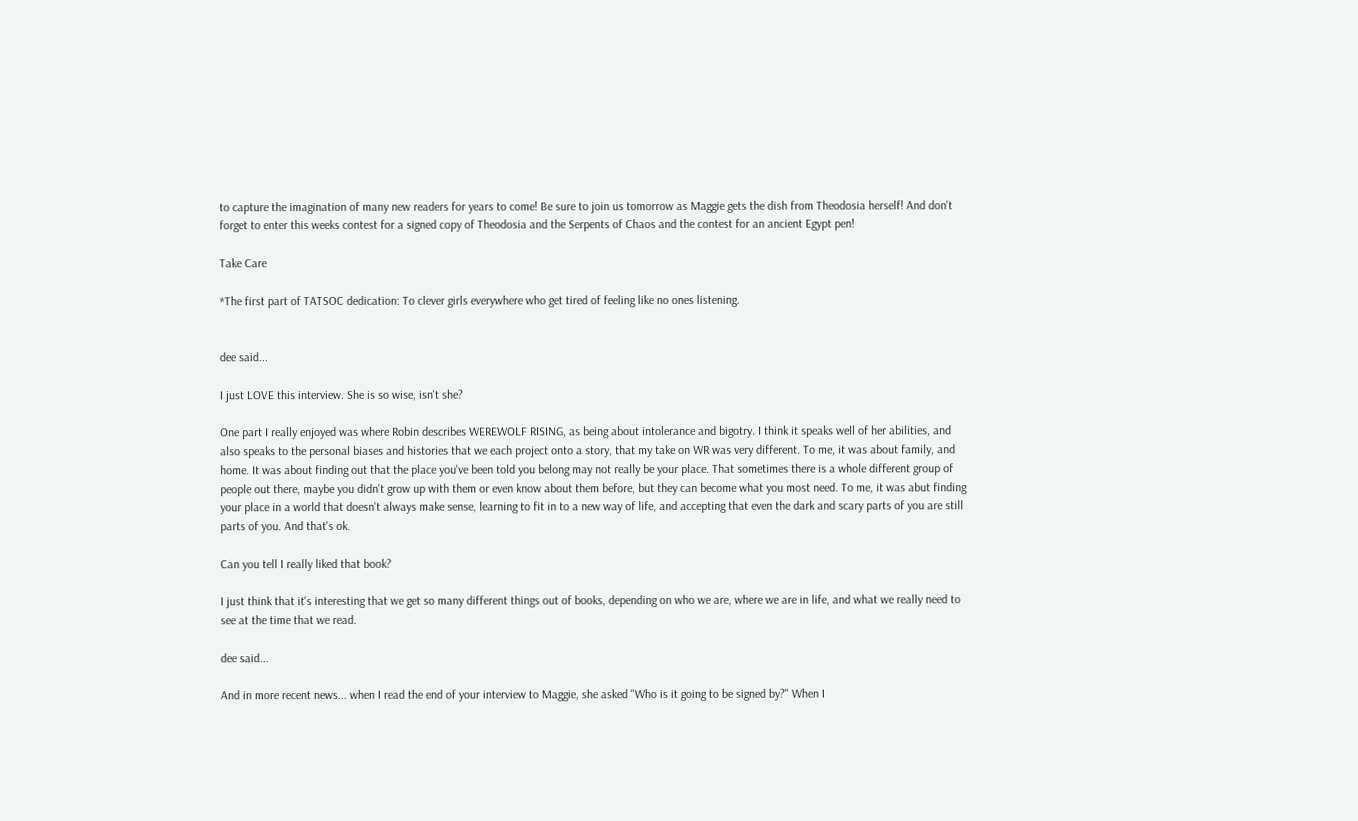to capture the imagination of many new readers for years to come! Be sure to join us tomorrow as Maggie gets the dish from Theodosia herself! And don't forget to enter this weeks contest for a signed copy of Theodosia and the Serpents of Chaos and the contest for an ancient Egypt pen!

Take Care

*The first part of TATSOC dedication: To clever girls everywhere who get tired of feeling like no ones listening.


dee said...

I just LOVE this interview. She is so wise, isn't she?

One part I really enjoyed was where Robin describes WEREWOLF RISING, as being about intolerance and bigotry. I think it speaks well of her abilities, and also speaks to the personal biases and histories that we each project onto a story, that my take on WR was very different. To me, it was about family, and home. It was about finding out that the place you've been told you belong may not really be your place. That sometimes there is a whole different group of people out there, maybe you didn't grow up with them or even know about them before, but they can become what you most need. To me, it was abut finding your place in a world that doesn't always make sense, learning to fit in to a new way of life, and accepting that even the dark and scary parts of you are still parts of you. And that's ok.

Can you tell I really liked that book?

I just think that it's interesting that we get so many different things out of books, depending on who we are, where we are in life, and what we really need to see at the time that we read.

dee said...

And in more recent news... when I read the end of your interview to Maggie, she asked "Who is it going to be signed by?" When I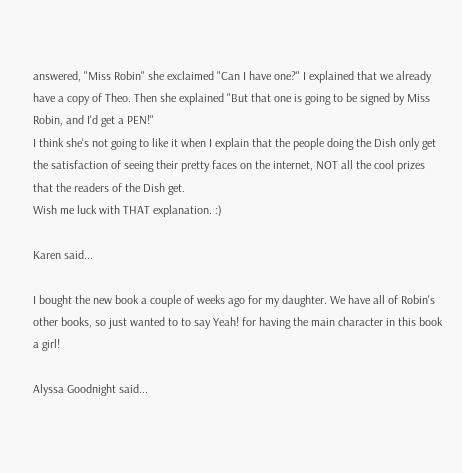answered, "Miss Robin" she exclaimed "Can I have one?" I explained that we already have a copy of Theo. Then she explained "But that one is going to be signed by Miss Robin, and I'd get a PEN!"
I think she's not going to like it when I explain that the people doing the Dish only get the satisfaction of seeing their pretty faces on the internet, NOT all the cool prizes that the readers of the Dish get.
Wish me luck with THAT explanation. :)

Karen said...

I bought the new book a couple of weeks ago for my daughter. We have all of Robin's other books, so just wanted to to say Yeah! for having the main character in this book a girl!

Alyssa Goodnight said...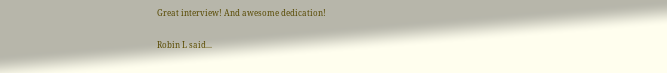Great interview! And awesome dedication!

Robin L said...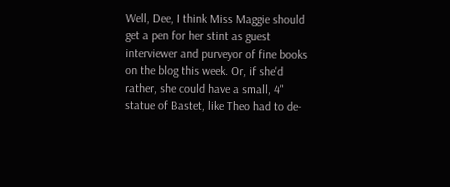Well, Dee, I think Miss Maggie should get a pen for her stint as guest interviewer and purveyor of fine books on the blog this week. Or, if she'd rather, she could have a small, 4" statue of Bastet, like Theo had to de-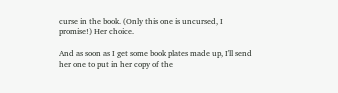curse in the book. (Only this one is uncursed, I promise!) Her choice.

And as soon as I get some book plates made up, I'll send her one to put in her copy of the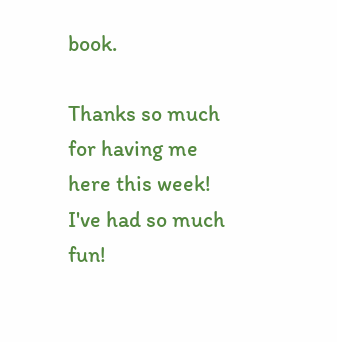book.

Thanks so much for having me here this week! I've had so much fun!